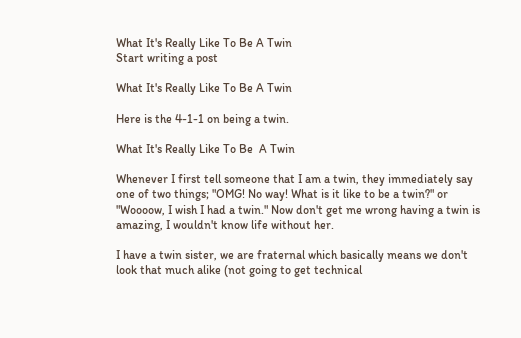What It's Really Like To Be A Twin
Start writing a post

What It's Really Like To Be A Twin

Here is the 4-1-1 on being a twin.

What It's Really Like To Be  A Twin

Whenever I first tell someone that I am a twin, they immediately say one of two things; "OMG! No way! What is it like to be a twin?" or "Woooow, I wish I had a twin." Now don't get me wrong having a twin is amazing, I wouldn't know life without her.

I have a twin sister, we are fraternal which basically means we don't look that much alike (not going to get technical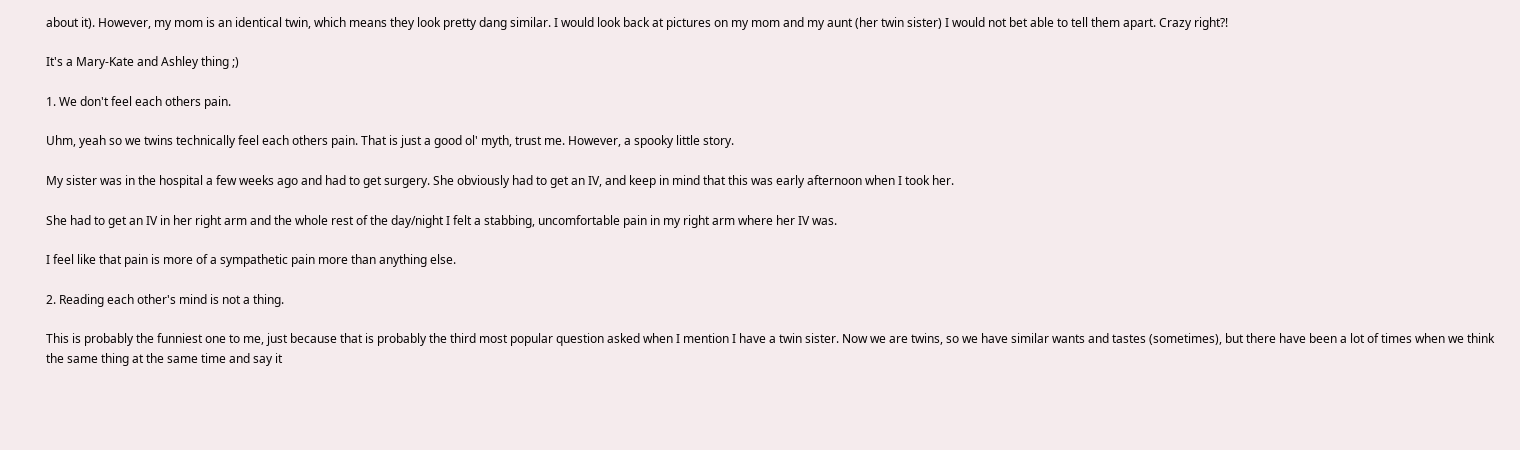about it). However, my mom is an identical twin, which means they look pretty dang similar. I would look back at pictures on my mom and my aunt (her twin sister) I would not bet able to tell them apart. Crazy right?!

It's a Mary-Kate and Ashley thing ;)

1. We don't feel each others pain.

Uhm, yeah so we twins technically feel each others pain. That is just a good ol' myth, trust me. However, a spooky little story.

My sister was in the hospital a few weeks ago and had to get surgery. She obviously had to get an IV, and keep in mind that this was early afternoon when I took her.

She had to get an IV in her right arm and the whole rest of the day/night I felt a stabbing, uncomfortable pain in my right arm where her IV was.

I feel like that pain is more of a sympathetic pain more than anything else.

2. Reading each other's mind is not a thing.

This is probably the funniest one to me, just because that is probably the third most popular question asked when I mention I have a twin sister. Now we are twins, so we have similar wants and tastes (sometimes), but there have been a lot of times when we think the same thing at the same time and say it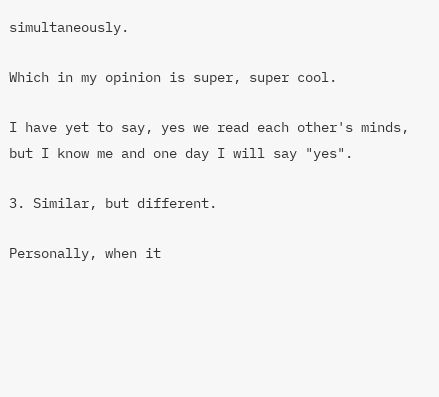simultaneously.

Which in my opinion is super, super cool.

I have yet to say, yes we read each other's minds, but I know me and one day I will say "yes".

3. Similar, but different.

Personally, when it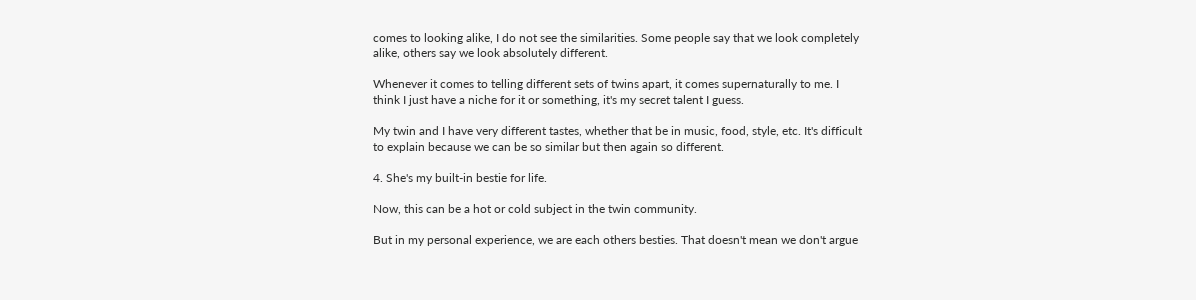comes to looking alike, I do not see the similarities. Some people say that we look completely alike, others say we look absolutely different.

Whenever it comes to telling different sets of twins apart, it comes supernaturally to me. I think I just have a niche for it or something, it's my secret talent I guess.

My twin and I have very different tastes, whether that be in music, food, style, etc. It's difficult to explain because we can be so similar but then again so different.

4. She's my built-in bestie for life.

Now, this can be a hot or cold subject in the twin community.

But in my personal experience, we are each others besties. That doesn't mean we don't argue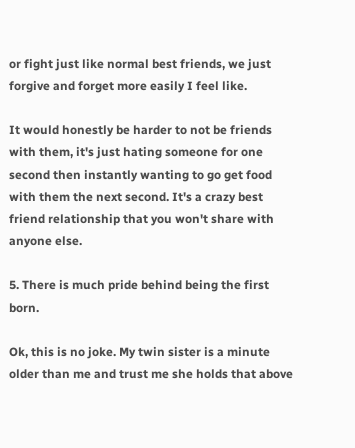or fight just like normal best friends, we just forgive and forget more easily I feel like.

It would honestly be harder to not be friends with them, it's just hating someone for one second then instantly wanting to go get food with them the next second. It's a crazy best friend relationship that you won't share with anyone else.

5. There is much pride behind being the first born.

Ok, this is no joke. My twin sister is a minute older than me and trust me she holds that above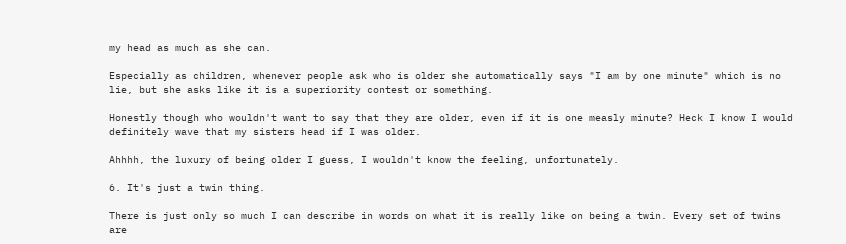my head as much as she can.

Especially as children, whenever people ask who is older she automatically says "I am by one minute" which is no lie, but she asks like it is a superiority contest or something.

Honestly though who wouldn't want to say that they are older, even if it is one measly minute? Heck I know I would definitely wave that my sisters head if I was older.

Ahhhh, the luxury of being older I guess, I wouldn't know the feeling, unfortunately.

6. It's just a twin thing.

There is just only so much I can describe in words on what it is really like on being a twin. Every set of twins are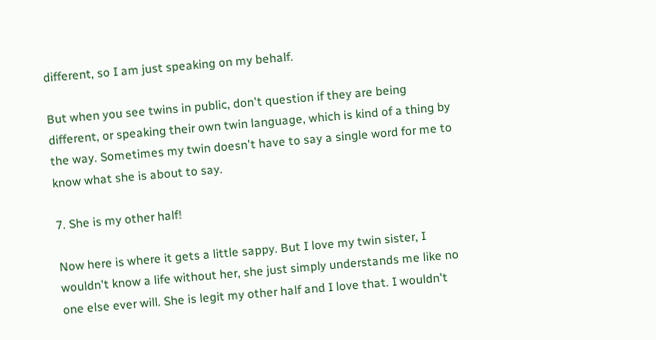different, so I am just speaking on my behalf.

But when you see twins in public, don't question if they are being different, or speaking their own twin language, which is kind of a thing by the way. Sometimes my twin doesn't have to say a single word for me to know what she is about to say.

7. She is my other half!

Now here is where it gets a little sappy. But I love my twin sister, I wouldn't know a life without her, she just simply understands me like no one else ever will. She is legit my other half and I love that. I wouldn't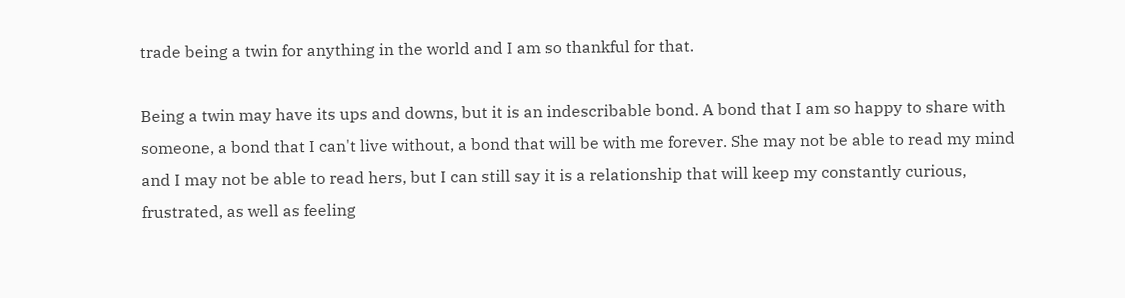trade being a twin for anything in the world and I am so thankful for that.

Being a twin may have its ups and downs, but it is an indescribable bond. A bond that I am so happy to share with someone, a bond that I can't live without, a bond that will be with me forever. She may not be able to read my mind and I may not be able to read hers, but I can still say it is a relationship that will keep my constantly curious, frustrated, as well as feeling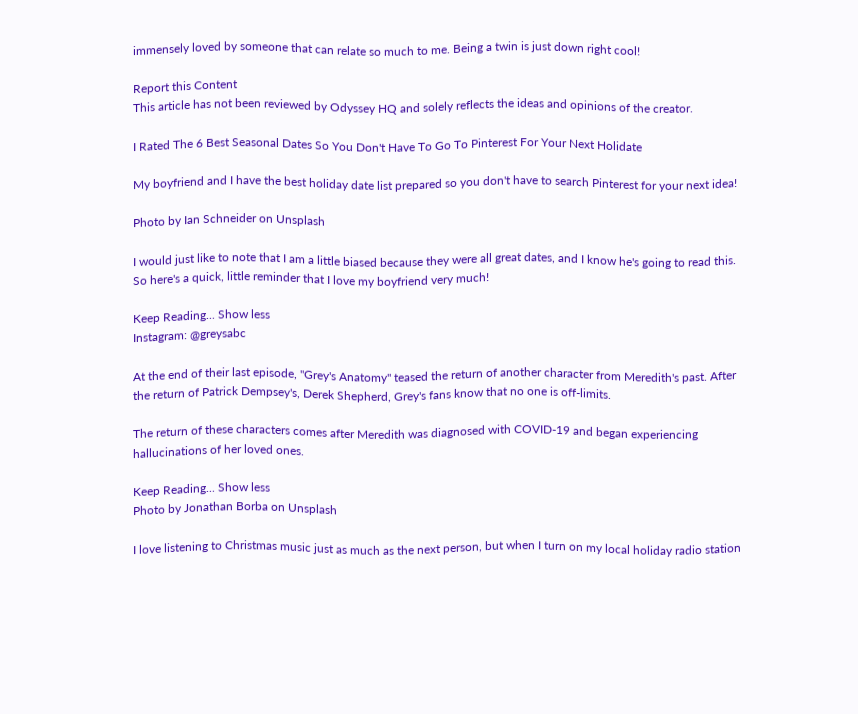immensely loved by someone that can relate so much to me. Being a twin is just down right cool!

Report this Content
This article has not been reviewed by Odyssey HQ and solely reflects the ideas and opinions of the creator.

I Rated The 6 Best Seasonal Dates So You Don't Have To Go To Pinterest For Your Next Holidate

My boyfriend and I have the best holiday date list prepared so you don't have to search Pinterest for your next idea!

Photo by Ian Schneider on Unsplash

I would just like to note that I am a little biased because they were all great dates, and I know he's going to read this. So here's a quick, little reminder that I love my boyfriend very much!

Keep Reading... Show less
Instagram: @greysabc

At the end of their last episode, "Grey's Anatomy" teased the return of another character from Meredith's past. After the return of Patrick Dempsey's, Derek Shepherd, Grey's fans know that no one is off-limits.

The return of these characters comes after Meredith was diagnosed with COVID-19 and began experiencing hallucinations of her loved ones.

Keep Reading... Show less
Photo by Jonathan Borba on Unsplash

I love listening to Christmas music just as much as the next person, but when I turn on my local holiday radio station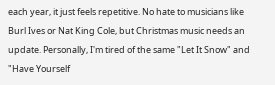each year, it just feels repetitive. No hate to musicians like Burl Ives or Nat King Cole, but Christmas music needs an update. Personally, I'm tired of the same "Let It Snow" and "Have Yourself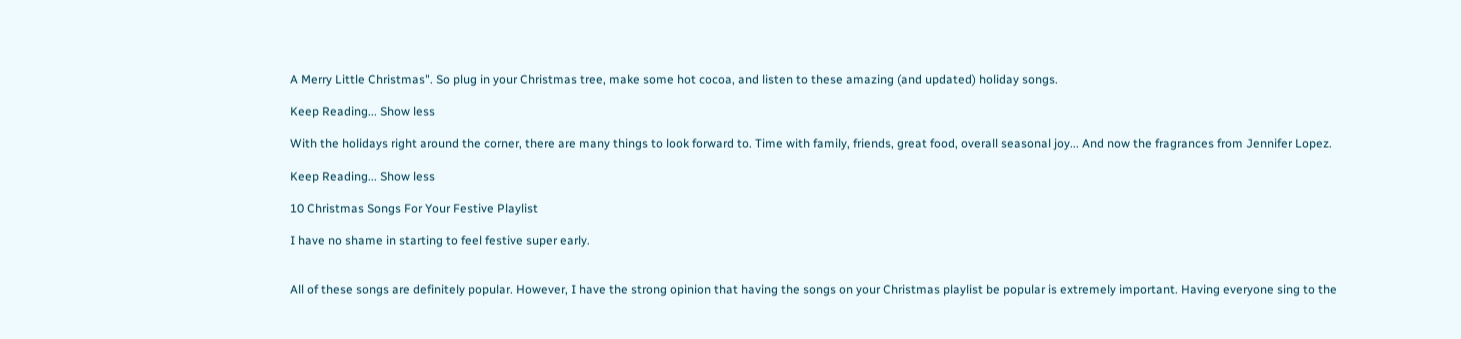A Merry Little Christmas". So plug in your Christmas tree, make some hot cocoa, and listen to these amazing (and updated) holiday songs.

Keep Reading... Show less

With the holidays right around the corner, there are many things to look forward to. Time with family, friends, great food, overall seasonal joy... And now the fragrances from Jennifer Lopez.

Keep Reading... Show less

10 Christmas Songs For Your Festive Playlist

I have no shame in starting to feel festive super early.


All of these songs are definitely popular. However, I have the strong opinion that having the songs on your Christmas playlist be popular is extremely important. Having everyone sing to the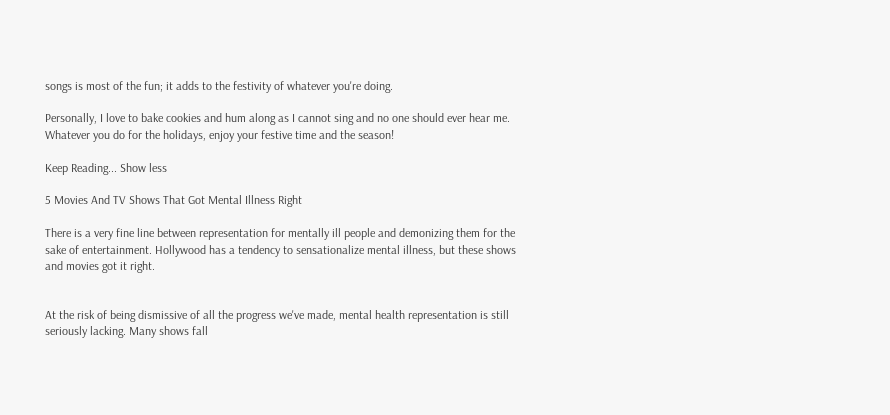songs is most of the fun; it adds to the festivity of whatever you're doing.

Personally, I love to bake cookies and hum along as I cannot sing and no one should ever hear me. Whatever you do for the holidays, enjoy your festive time and the season!

Keep Reading... Show less

5 Movies And TV Shows That Got Mental Illness Right

There is a very fine line between representation for mentally ill people and demonizing them for the sake of entertainment. Hollywood has a tendency to sensationalize mental illness, but these shows and movies got it right.


At the risk of being dismissive of all the progress we've made, mental health representation is still seriously lacking. Many shows fall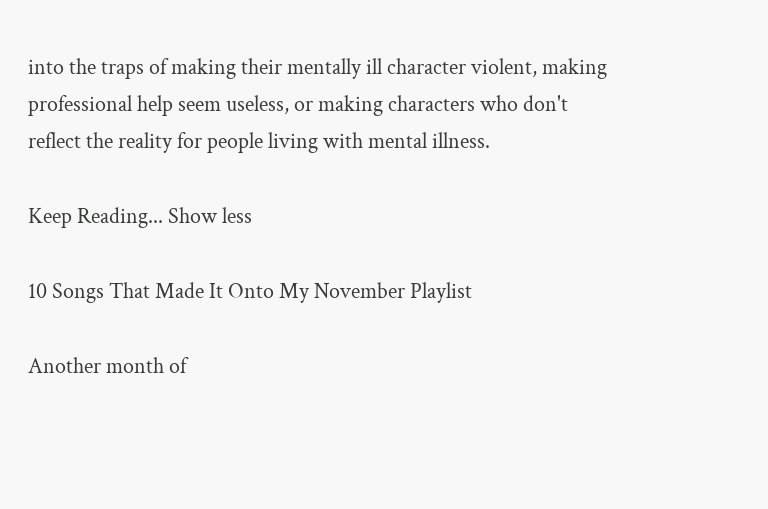into the traps of making their mentally ill character violent, making professional help seem useless, or making characters who don't reflect the reality for people living with mental illness.

Keep Reading... Show less

10 Songs That Made It Onto My November Playlist

Another month of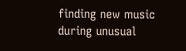finding new music during unusual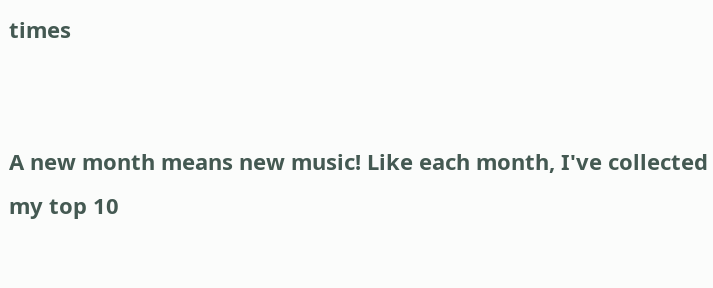times


A new month means new music! Like each month, I've collected my top 10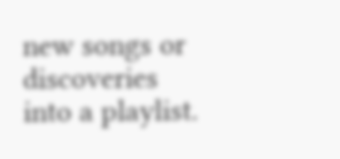new songs or discoveries into a playlist.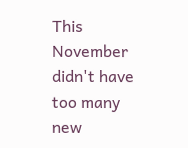This November didn't have too many new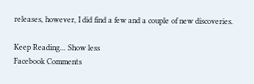releases, however, I did find a few and a couple of new discoveries.

Keep Reading... Show less
Facebook Comments